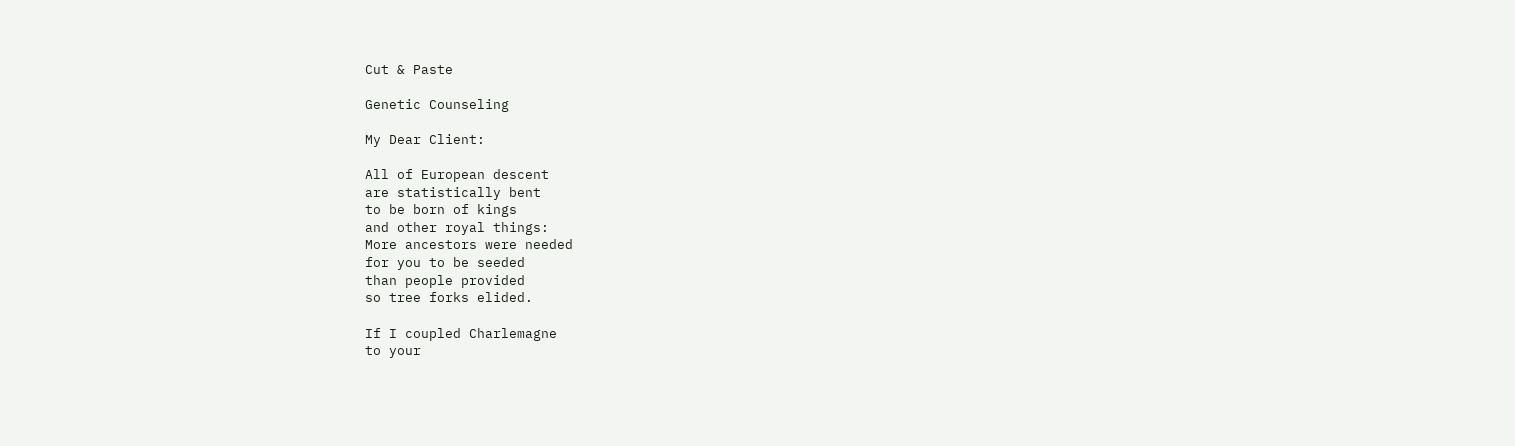Cut & Paste

Genetic Counseling

My Dear Client:

All of European descent
are statistically bent
to be born of kings
and other royal things:
More ancestors were needed
for you to be seeded
than people provided
so tree forks elided.

If I coupled Charlemagne
to your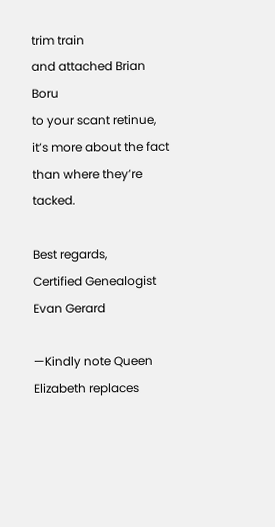trim train
and attached Brian Boru
to your scant retinue,
it’s more about the fact
than where they’re tacked.

Best regards,
Certified Genealogist Evan Gerard

—Kindly note Queen Elizabeth replaces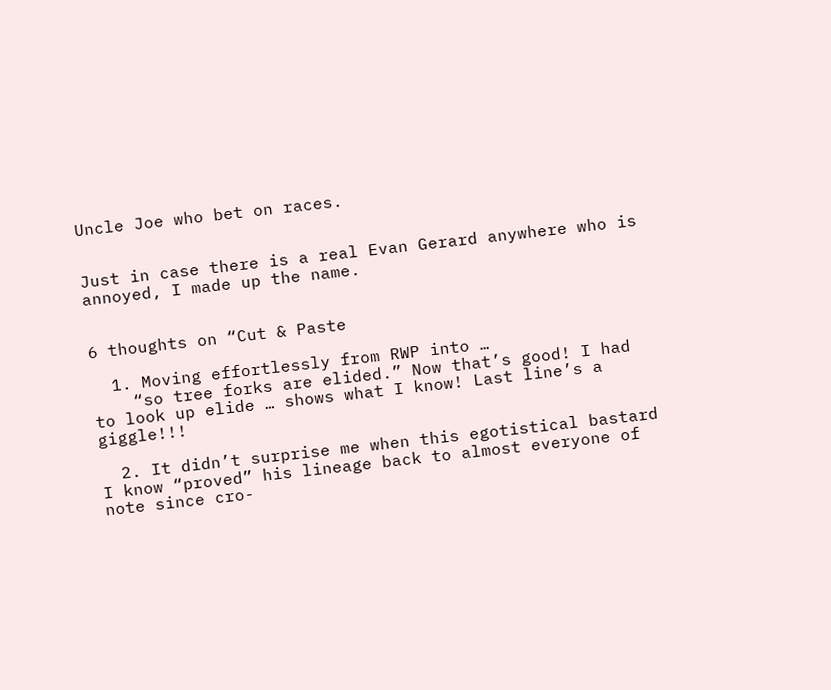Uncle Joe who bet on races.


Just in case there is a real Evan Gerard anywhere who is annoyed, I made up the name.


6 thoughts on “Cut & Paste

  1. Moving effortlessly from RWP into …
    “so tree forks are elided.” Now that’s good! I had to look up elide … shows what I know! Last line’s a giggle!!!

  2. It didn’t surprise me when this egotistical bastard I know “proved” his lineage back to almost everyone of note since cro-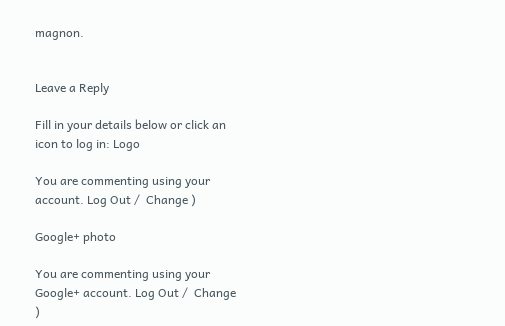magnon.


Leave a Reply

Fill in your details below or click an icon to log in: Logo

You are commenting using your account. Log Out /  Change )

Google+ photo

You are commenting using your Google+ account. Log Out /  Change )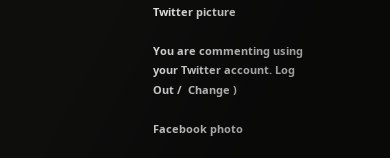Twitter picture

You are commenting using your Twitter account. Log Out /  Change )

Facebook photo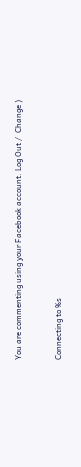You are commenting using your Facebook account. Log Out /  Change )


Connecting to %s